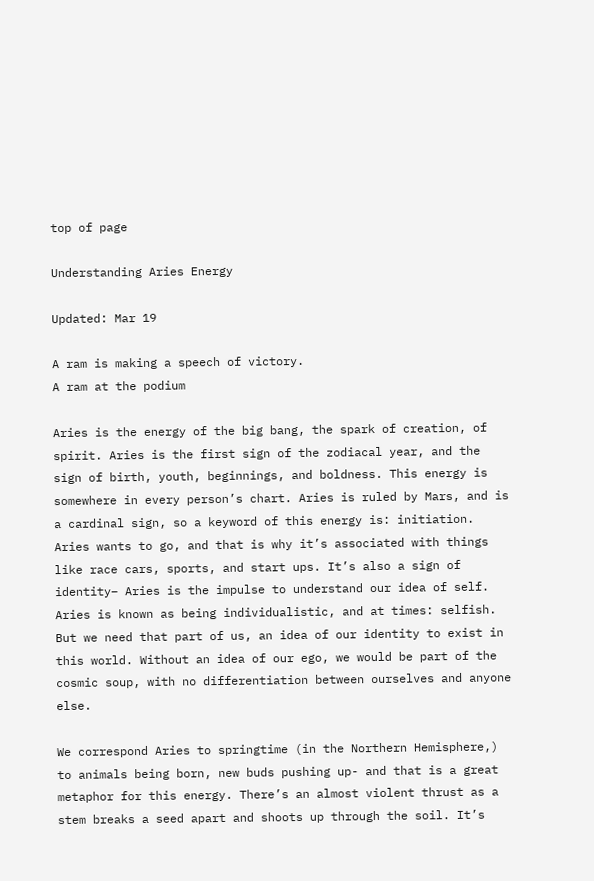top of page

Understanding Aries Energy

Updated: Mar 19

A ram is making a speech of victory.
A ram at the podium

Aries is the energy of the big bang, the spark of creation, of spirit. Aries is the first sign of the zodiacal year, and the sign of birth, youth, beginnings, and boldness. This energy is somewhere in every person’s chart. Aries is ruled by Mars, and is a cardinal sign, so a keyword of this energy is: initiation. Aries wants to go, and that is why it’s associated with things like race cars, sports, and start ups. It’s also a sign of identity– Aries is the impulse to understand our idea of self. Aries is known as being individualistic, and at times: selfish. But we need that part of us, an idea of our identity to exist in this world. Without an idea of our ego, we would be part of the cosmic soup, with no differentiation between ourselves and anyone else.

We correspond Aries to springtime (in the Northern Hemisphere,) to animals being born, new buds pushing up- and that is a great metaphor for this energy. There’s an almost violent thrust as a stem breaks a seed apart and shoots up through the soil. It’s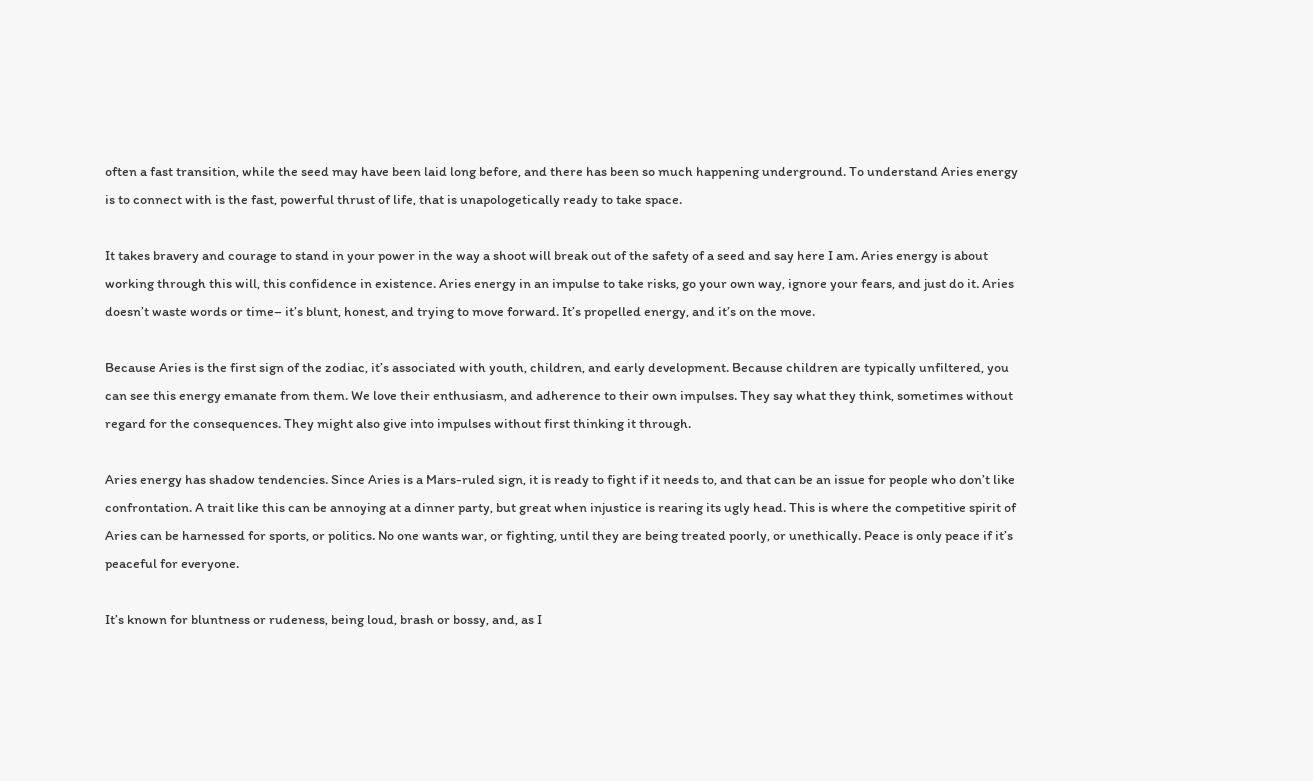often a fast transition, while the seed may have been laid long before, and there has been so much happening underground. To understand Aries energy is to connect with is the fast, powerful thrust of life, that is unapologetically ready to take space.

It takes bravery and courage to stand in your power in the way a shoot will break out of the safety of a seed and say here I am. Aries energy is about working through this will, this confidence in existence. Aries energy in an impulse to take risks, go your own way, ignore your fears, and just do it. Aries doesn’t waste words or time– it’s blunt, honest, and trying to move forward. It’s propelled energy, and it’s on the move.

Because Aries is the first sign of the zodiac, it’s associated with youth, children, and early development. Because children are typically unfiltered, you can see this energy emanate from them. We love their enthusiasm, and adherence to their own impulses. They say what they think, sometimes without regard for the consequences. They might also give into impulses without first thinking it through.

Aries energy has shadow tendencies. Since Aries is a Mars-ruled sign, it is ready to fight if it needs to, and that can be an issue for people who don’t like confrontation. A trait like this can be annoying at a dinner party, but great when injustice is rearing its ugly head. This is where the competitive spirit of Aries can be harnessed for sports, or politics. No one wants war, or fighting, until they are being treated poorly, or unethically. Peace is only peace if it’s peaceful for everyone.

It’s known for bluntness or rudeness, being loud, brash or bossy, and, as I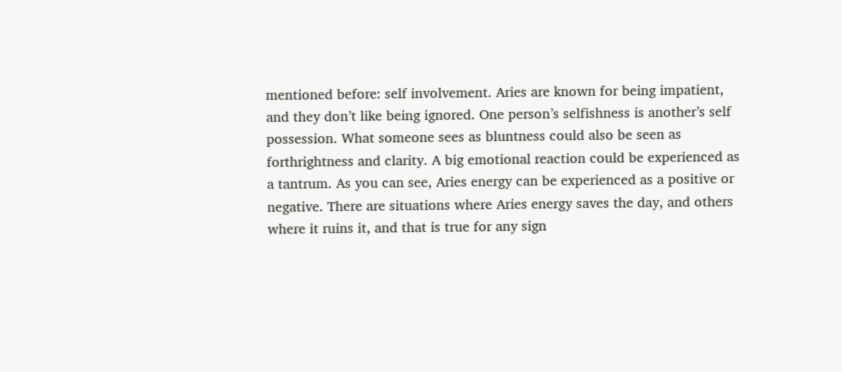mentioned before: self involvement. Aries are known for being impatient, and they don’t like being ignored. One person’s selfishness is another’s self possession. What someone sees as bluntness could also be seen as forthrightness and clarity. A big emotional reaction could be experienced as a tantrum. As you can see, Aries energy can be experienced as a positive or negative. There are situations where Aries energy saves the day, and others where it ruins it, and that is true for any sign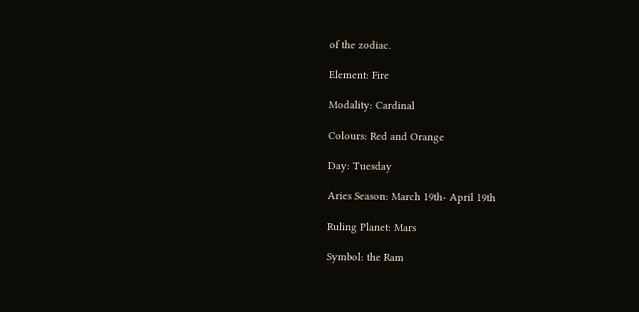of the zodiac.

Element: Fire

Modality: Cardinal

Colours: Red and Orange

Day: Tuesday

Aries Season: March 19th- April 19th

Ruling Planet: Mars

Symbol: the Ram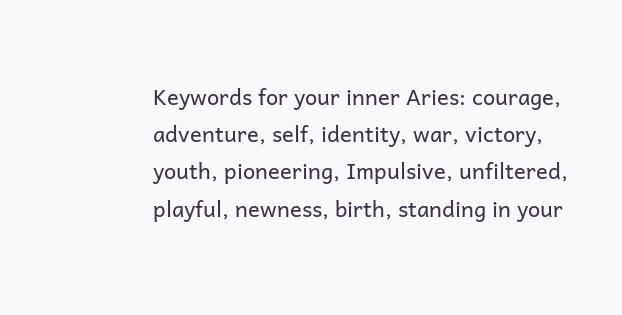Keywords for your inner Aries: courage, adventure, self, identity, war, victory, youth, pioneering, Impulsive, unfiltered, playful, newness, birth, standing in your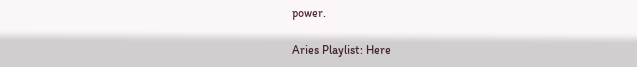power.

Aries Playlist: Here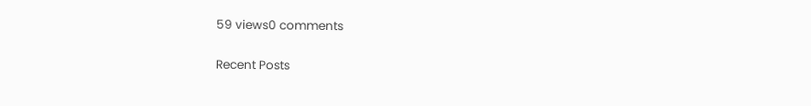59 views0 comments

Recent Posts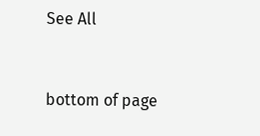See All


bottom of page